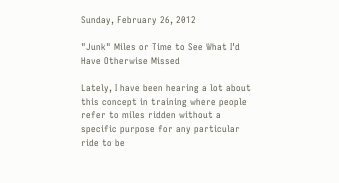Sunday, February 26, 2012

"Junk" Miles or Time to See What I'd Have Otherwise Missed

Lately, I have been hearing a lot about this concept in training where people refer to miles ridden without a specific purpose for any particular ride to be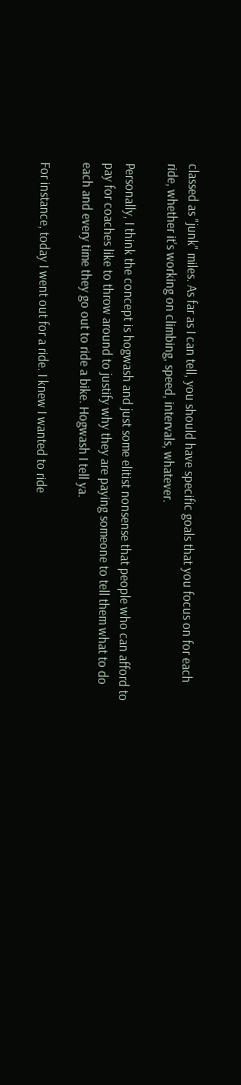classed as "junk" miles. As far as I can tell, you should have specific goals that you focus on for each ride, whether it's working on climbing, speed, intervals, whatever.

Personally, I think the concept is hogwash and just some elitist nonsense that people who can afford to pay for coaches like to throw around to justify why they are paying someone to tell them what to do each and every time they go out to ride a bike. Hogwash I tell ya.

For instance, today I went out for a ride. I knew I wanted to ride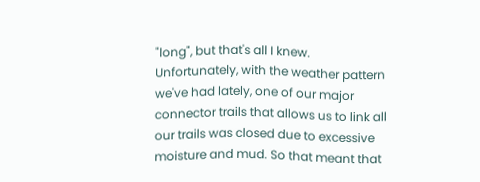"long", but that's all I knew.  Unfortunately, with the weather pattern we've had lately, one of our major connector trails that allows us to link all our trails was closed due to excessive moisture and mud. So that meant that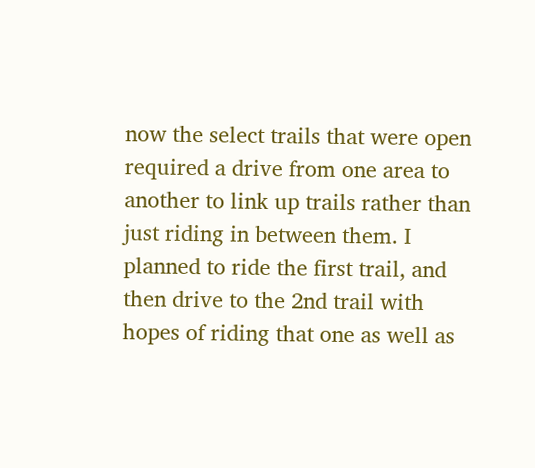now the select trails that were open required a drive from one area to another to link up trails rather than just riding in between them. I planned to ride the first trail, and then drive to the 2nd trail with hopes of riding that one as well as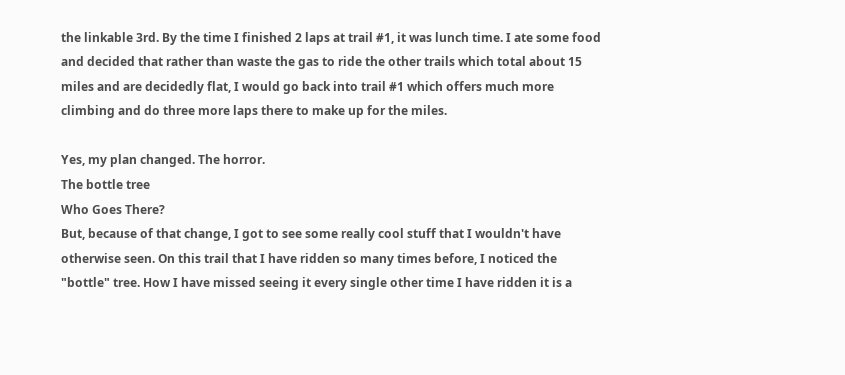the linkable 3rd. By the time I finished 2 laps at trail #1, it was lunch time. I ate some food and decided that rather than waste the gas to ride the other trails which total about 15 miles and are decidedly flat, I would go back into trail #1 which offers much more climbing and do three more laps there to make up for the miles.

Yes, my plan changed. The horror.
The bottle tree
Who Goes There?
But, because of that change, I got to see some really cool stuff that I wouldn't have otherwise seen. On this trail that I have ridden so many times before, I noticed the "bottle" tree. How I have missed seeing it every single other time I have ridden it is a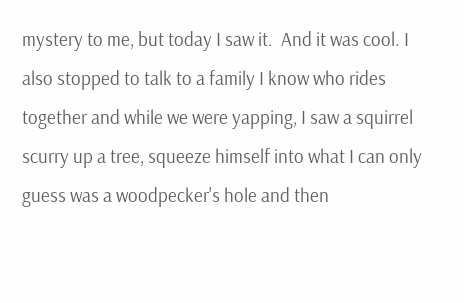mystery to me, but today I saw it.  And it was cool. I also stopped to talk to a family I know who rides together and while we were yapping, I saw a squirrel scurry up a tree, squeeze himself into what I can only guess was a woodpecker's hole and then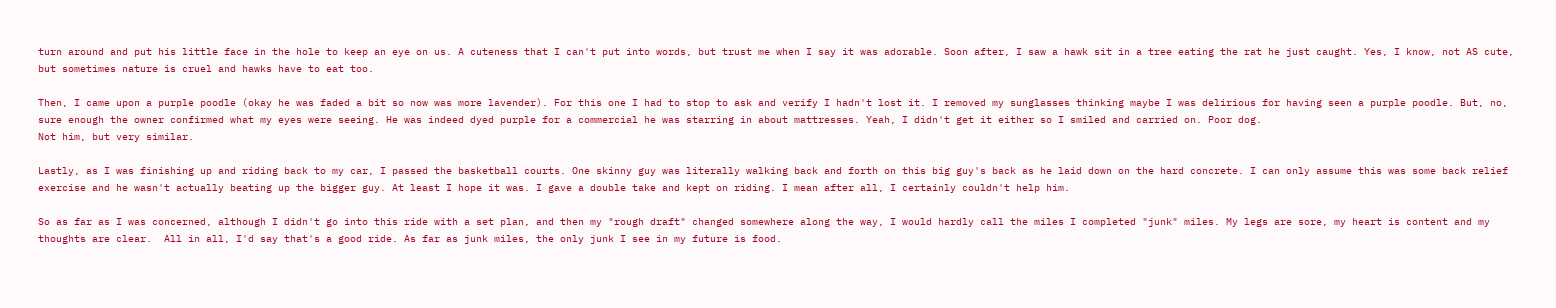turn around and put his little face in the hole to keep an eye on us. A cuteness that I can't put into words, but trust me when I say it was adorable. Soon after, I saw a hawk sit in a tree eating the rat he just caught. Yes, I know, not AS cute, but sometimes nature is cruel and hawks have to eat too.

Then, I came upon a purple poodle (okay he was faded a bit so now was more lavender). For this one I had to stop to ask and verify I hadn't lost it. I removed my sunglasses thinking maybe I was delirious for having seen a purple poodle. But, no, sure enough the owner confirmed what my eyes were seeing. He was indeed dyed purple for a commercial he was starring in about mattresses. Yeah, I didn't get it either so I smiled and carried on. Poor dog.
Not him, but very similar.

Lastly, as I was finishing up and riding back to my car, I passed the basketball courts. One skinny guy was literally walking back and forth on this big guy's back as he laid down on the hard concrete. I can only assume this was some back relief exercise and he wasn't actually beating up the bigger guy. At least I hope it was. I gave a double take and kept on riding. I mean after all, I certainly couldn't help him.

So as far as I was concerned, although I didn't go into this ride with a set plan, and then my "rough draft" changed somewhere along the way, I would hardly call the miles I completed "junk" miles. My legs are sore, my heart is content and my thoughts are clear.  All in all, I'd say that's a good ride. As far as junk miles, the only junk I see in my future is food.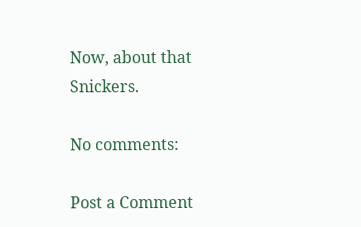Now, about that Snickers.

No comments:

Post a Comment